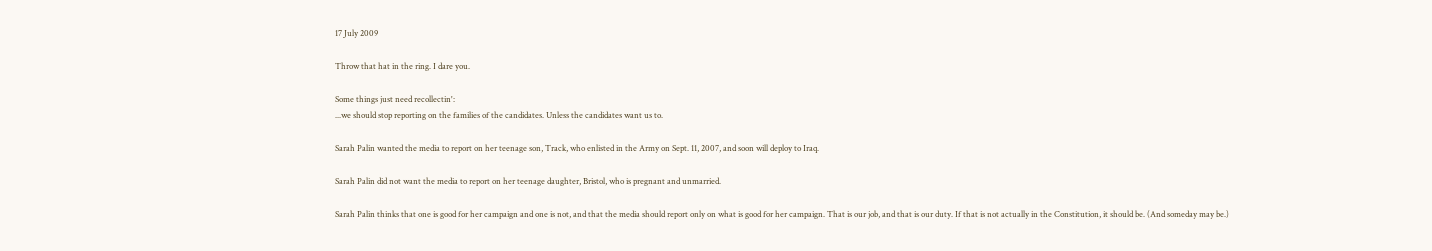17 July 2009

Throw that hat in the ring. I dare you.

Some things just need recollectin':
...we should stop reporting on the families of the candidates. Unless the candidates want us to.

Sarah Palin wanted the media to report on her teenage son, Track, who enlisted in the Army on Sept. 11, 2007, and soon will deploy to Iraq.

Sarah Palin did not want the media to report on her teenage daughter, Bristol, who is pregnant and unmarried.

Sarah Palin thinks that one is good for her campaign and one is not, and that the media should report only on what is good for her campaign. That is our job, and that is our duty. If that is not actually in the Constitution, it should be. (And someday may be.)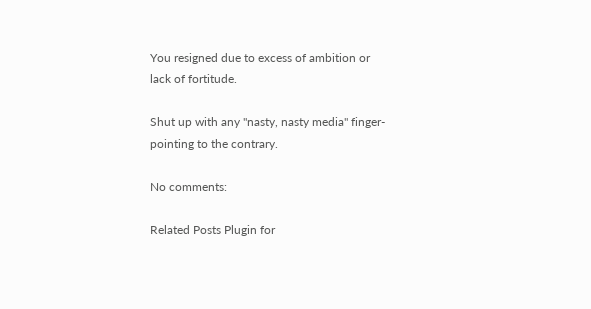You resigned due to excess of ambition or lack of fortitude.

Shut up with any "nasty, nasty media" finger-pointing to the contrary.

No comments:

Related Posts Plugin for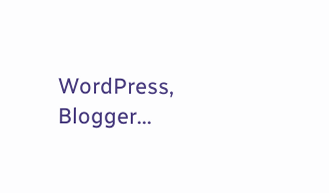WordPress, Blogger...